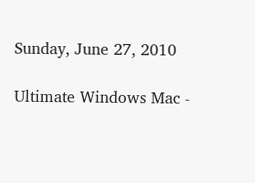Sunday, June 27, 2010

Ultimate Windows Mac -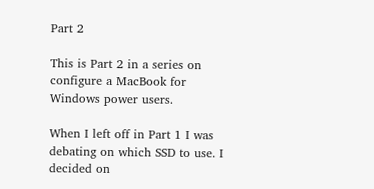Part 2

This is Part 2 in a series on configure a MacBook for Windows power users.

When I left off in Part 1 I was debating on which SSD to use. I decided on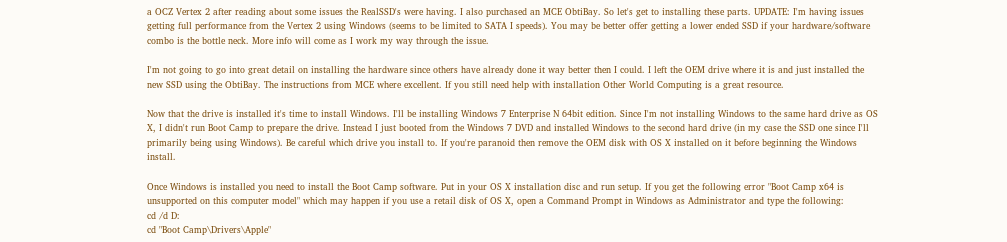a OCZ Vertex 2 after reading about some issues the RealSSD's were having. I also purchased an MCE ObtiBay. So let's get to installing these parts. UPDATE: I'm having issues getting full performance from the Vertex 2 using Windows (seems to be limited to SATA I speeds). You may be better offer getting a lower ended SSD if your hardware/software combo is the bottle neck. More info will come as I work my way through the issue.

I'm not going to go into great detail on installing the hardware since others have already done it way better then I could. I left the OEM drive where it is and just installed the new SSD using the ObtiBay. The instructions from MCE where excellent. If you still need help with installation Other World Computing is a great resource.

Now that the drive is installed it's time to install Windows. I'll be installing Windows 7 Enterprise N 64bit edition. Since I'm not installing Windows to the same hard drive as OS X, I didn't run Boot Camp to prepare the drive. Instead I just booted from the Windows 7 DVD and installed Windows to the second hard drive (in my case the SSD one since I'll primarily being using Windows). Be careful which drive you install to. If you're paranoid then remove the OEM disk with OS X installed on it before beginning the Windows install.

Once Windows is installed you need to install the Boot Camp software. Put in your OS X installation disc and run setup. If you get the following error "Boot Camp x64 is unsupported on this computer model" which may happen if you use a retail disk of OS X, open a Command Prompt in Windows as Administrator and type the following:
cd /d D:
cd "Boot Camp\Drivers\Apple"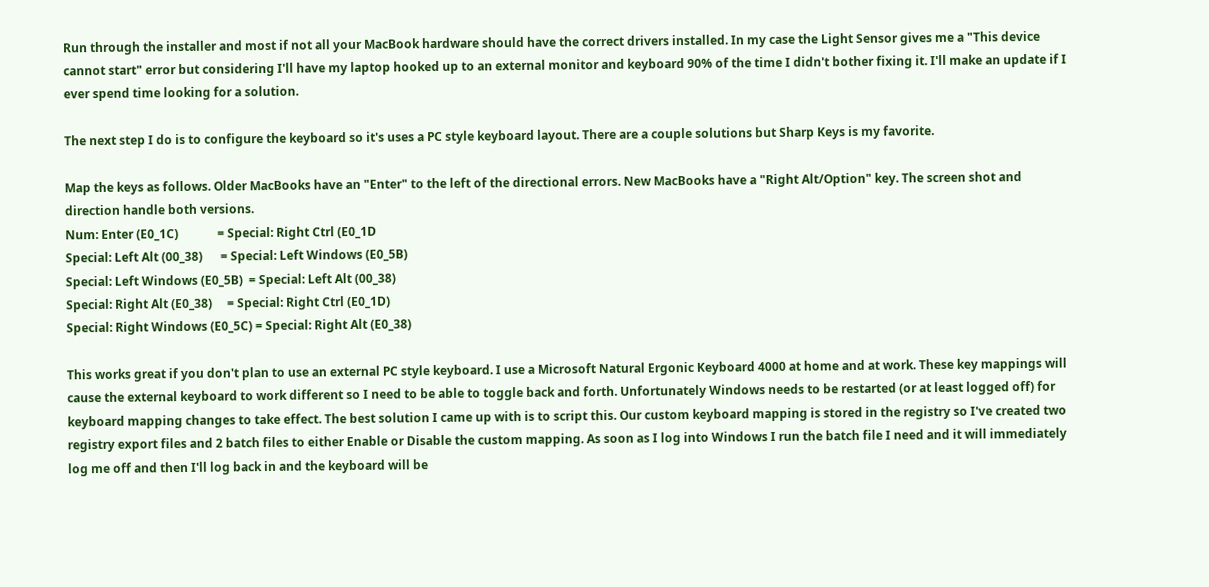Run through the installer and most if not all your MacBook hardware should have the correct drivers installed. In my case the Light Sensor gives me a "This device cannot start" error but considering I'll have my laptop hooked up to an external monitor and keyboard 90% of the time I didn't bother fixing it. I'll make an update if I ever spend time looking for a solution.

The next step I do is to configure the keyboard so it's uses a PC style keyboard layout. There are a couple solutions but Sharp Keys is my favorite.

Map the keys as follows. Older MacBooks have an "Enter" to the left of the directional errors. New MacBooks have a "Right Alt/Option" key. The screen shot and direction handle both versions.
Num: Enter (E0_1C)             = Special: Right Ctrl (E0_1D
Special: Left Alt (00_38)      = Special: Left Windows (E0_5B)
Special: Left Windows (E0_5B)  = Special: Left Alt (00_38)
Special: Right Alt (E0_38)     = Special: Right Ctrl (E0_1D)
Special: Right Windows (E0_5C) = Special: Right Alt (E0_38)

This works great if you don't plan to use an external PC style keyboard. I use a Microsoft Natural Ergonic Keyboard 4000 at home and at work. These key mappings will cause the external keyboard to work different so I need to be able to toggle back and forth. Unfortunately Windows needs to be restarted (or at least logged off) for keyboard mapping changes to take effect. The best solution I came up with is to script this. Our custom keyboard mapping is stored in the registry so I've created two registry export files and 2 batch files to either Enable or Disable the custom mapping. As soon as I log into Windows I run the batch file I need and it will immediately log me off and then I'll log back in and the keyboard will be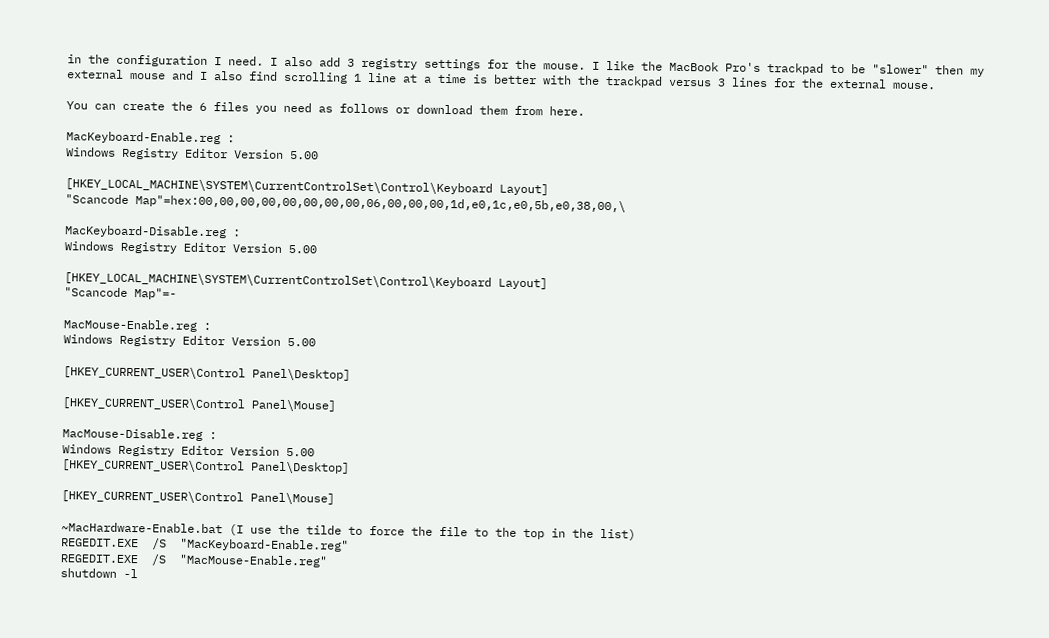in the configuration I need. I also add 3 registry settings for the mouse. I like the MacBook Pro's trackpad to be "slower" then my external mouse and I also find scrolling 1 line at a time is better with the trackpad versus 3 lines for the external mouse.

You can create the 6 files you need as follows or download them from here.

MacKeyboard-Enable.reg :
Windows Registry Editor Version 5.00

[HKEY_LOCAL_MACHINE\SYSTEM\CurrentControlSet\Control\Keyboard Layout]
"Scancode Map"=hex:00,00,00,00,00,00,00,00,06,00,00,00,1d,e0,1c,e0,5b,e0,38,00,\

MacKeyboard-Disable.reg :
Windows Registry Editor Version 5.00

[HKEY_LOCAL_MACHINE\SYSTEM\CurrentControlSet\Control\Keyboard Layout]
"Scancode Map"=-

MacMouse-Enable.reg :
Windows Registry Editor Version 5.00

[HKEY_CURRENT_USER\Control Panel\Desktop]

[HKEY_CURRENT_USER\Control Panel\Mouse]

MacMouse-Disable.reg :
Windows Registry Editor Version 5.00
[HKEY_CURRENT_USER\Control Panel\Desktop]

[HKEY_CURRENT_USER\Control Panel\Mouse]

~MacHardware-Enable.bat (I use the tilde to force the file to the top in the list)
REGEDIT.EXE  /S  "MacKeyboard-Enable.reg"
REGEDIT.EXE  /S  "MacMouse-Enable.reg"
shutdown -l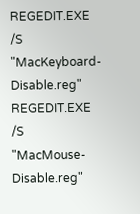REGEDIT.EXE  /S  "MacKeyboard-Disable.reg"
REGEDIT.EXE  /S  "MacMouse-Disable.reg"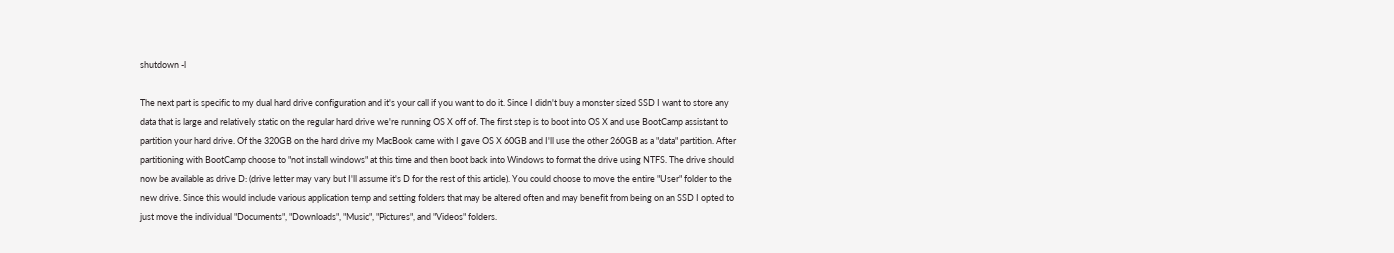shutdown -l

The next part is specific to my dual hard drive configuration and it's your call if you want to do it. Since I didn't buy a monster sized SSD I want to store any data that is large and relatively static on the regular hard drive we're running OS X off of. The first step is to boot into OS X and use BootCamp assistant to partition your hard drive. Of the 320GB on the hard drive my MacBook came with I gave OS X 60GB and I'll use the other 260GB as a "data" partition. After partitioning with BootCamp choose to "not install windows" at this time and then boot back into Windows to format the drive using NTFS. The drive should now be available as drive D: (drive letter may vary but I'll assume it's D for the rest of this article). You could choose to move the entire "User" folder to the new drive. Since this would include various application temp and setting folders that may be altered often and may benefit from being on an SSD I opted to just move the individual "Documents", "Downloads", "Music", "Pictures", and "Videos" folders.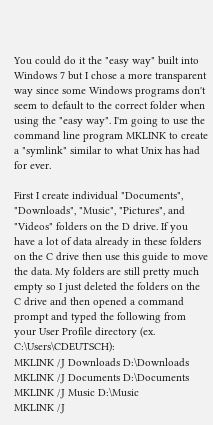You could do it the "easy way" built into Windows 7 but I chose a more transparent way since some Windows programs don't seem to default to the correct folder when using the "easy way". I'm going to use the command line program MKLINK to create a "symlink" similar to what Unix has had for ever.

First I create individual "Documents", "Downloads", "Music", "Pictures", and "Videos" folders on the D drive. If you have a lot of data already in these folders on the C drive then use this guide to move the data. My folders are still pretty much empty so I just deleted the folders on the C drive and then opened a command prompt and typed the following from your User Profile directory (ex. C:\Users\CDEUTSCH):
MKLINK /J Downloads D:\Downloads
MKLINK /J Documents D:\Documents
MKLINK /J Music D:\Music
MKLINK /J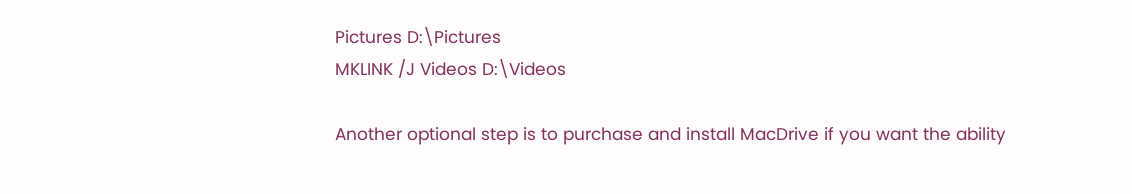Pictures D:\Pictures
MKLINK /J Videos D:\Videos

Another optional step is to purchase and install MacDrive if you want the ability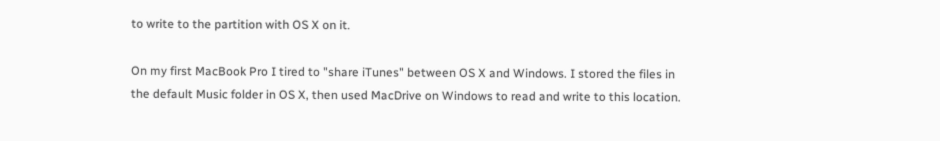to write to the partition with OS X on it.

On my first MacBook Pro I tired to "share iTunes" between OS X and Windows. I stored the files in the default Music folder in OS X, then used MacDrive on Windows to read and write to this location.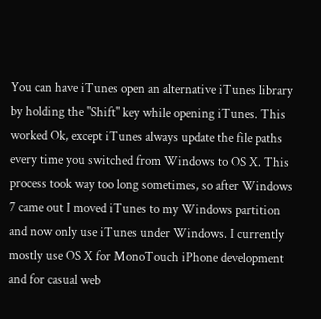You can have iTunes open an alternative iTunes library by holding the "Shift" key while opening iTunes. This worked Ok, except iTunes always update the file paths every time you switched from Windows to OS X. This process took way too long sometimes, so after Windows 7 came out I moved iTunes to my Windows partition and now only use iTunes under Windows. I currently mostly use OS X for MonoTouch iPhone development and for casual web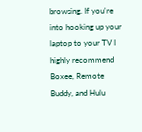browsing. If you're into hooking up your laptop to your TV I highly recommend Boxee, Remote Buddy, and Hulu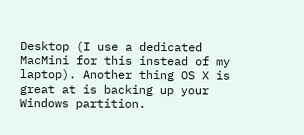Desktop (I use a dedicated MacMini for this instead of my laptop). Another thing OS X is great at is backing up your Windows partition.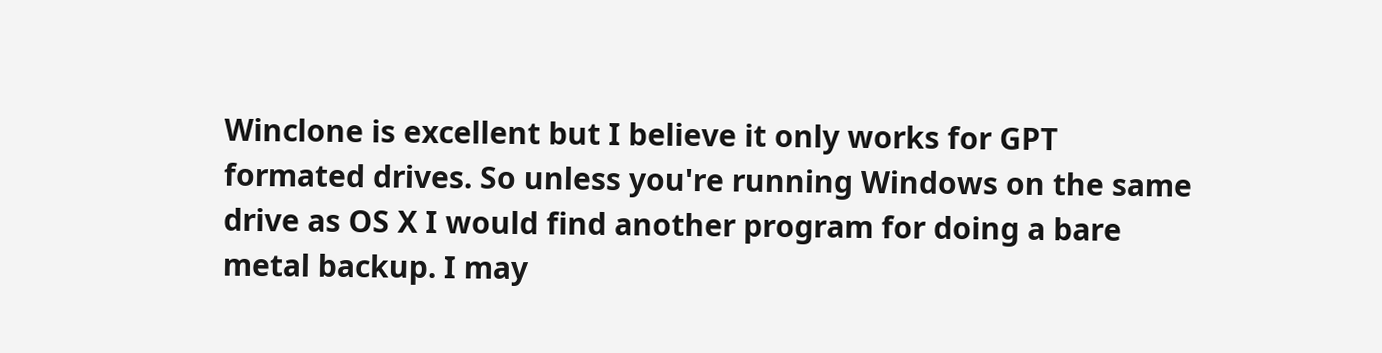Winclone is excellent but I believe it only works for GPT formated drives. So unless you're running Windows on the same drive as OS X I would find another program for doing a bare metal backup. I may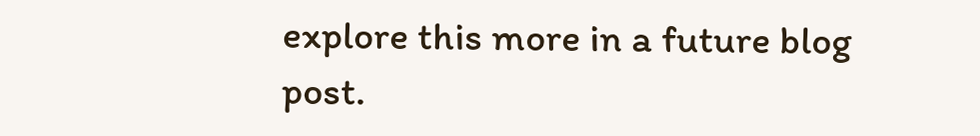explore this more in a future blog post.